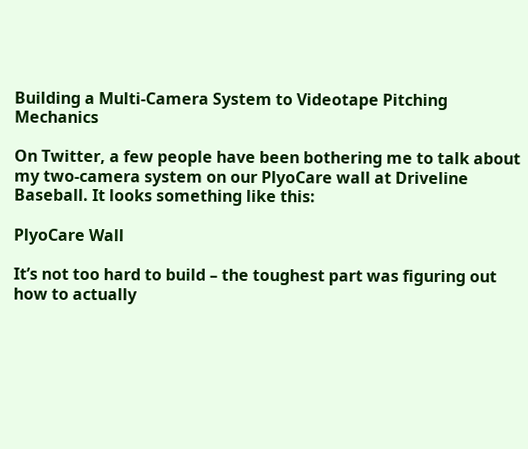Building a Multi-Camera System to Videotape Pitching Mechanics

On Twitter, a few people have been bothering me to talk about my two-camera system on our PlyoCare wall at Driveline Baseball. It looks something like this:

PlyoCare Wall

It’s not too hard to build – the toughest part was figuring out how to actually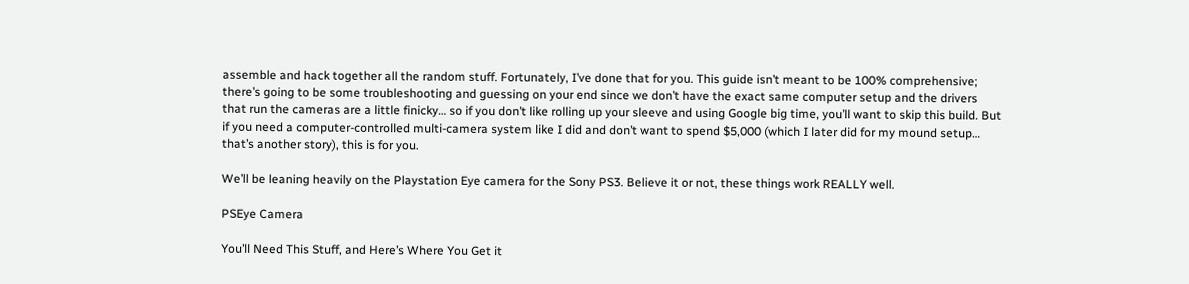assemble and hack together all the random stuff. Fortunately, I’ve done that for you. This guide isn’t meant to be 100% comprehensive; there’s going to be some troubleshooting and guessing on your end since we don’t have the exact same computer setup and the drivers that run the cameras are a little finicky… so if you don’t like rolling up your sleeve and using Google big time, you’ll want to skip this build. But if you need a computer-controlled multi-camera system like I did and don’t want to spend $5,000 (which I later did for my mound setup… that’s another story), this is for you.

We’ll be leaning heavily on the Playstation Eye camera for the Sony PS3. Believe it or not, these things work REALLY well.

PSEye Camera

You’ll Need This Stuff, and Here’s Where You Get it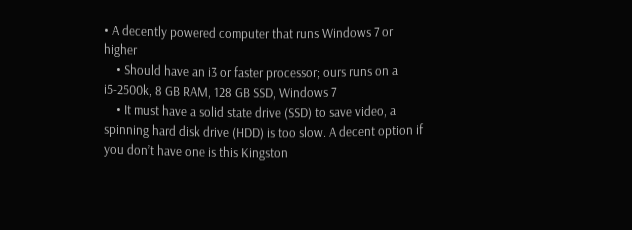• A decently powered computer that runs Windows 7 or higher
    • Should have an i3 or faster processor; ours runs on a i5-2500k, 8 GB RAM, 128 GB SSD, Windows 7
    • It must have a solid state drive (SSD) to save video, a spinning hard disk drive (HDD) is too slow. A decent option if you don’t have one is this Kingston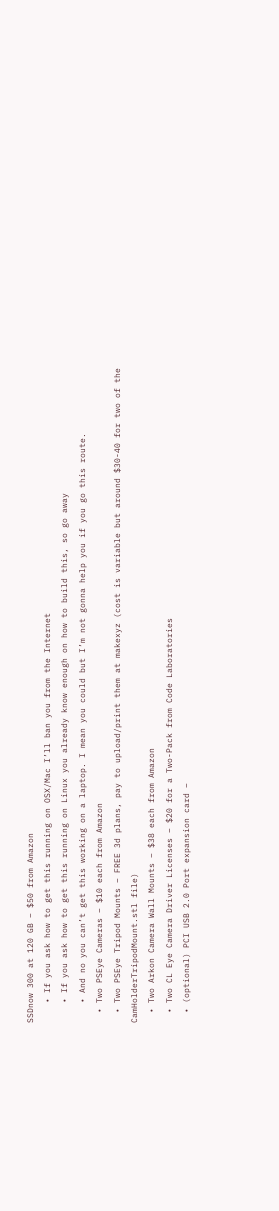SSDnow 300 at 120 GB – $50 from Amazon
    • If you ask how to get this running on OSX/Mac I’ll ban you from the Internet
    • If you ask how to get this running on Linux you already know enough on how to build this, so go away
    • And no you can’t get this working on a laptop. I mean you could but I’m not gonna help you if you go this route.
  • Two PSEye Cameras – $10 each from Amazon
  • Two PSEye Tripod Mounts – FREE 3d plans, pay to upload/print them at makexyz (cost is variable but around $30-40 for two of the CamHolderTripodMount.stl file)
  • Two Arkon Camera Wall Mounts – $38 each from Amazon
  • Two CL Eye Camera Driver Licenses – $20 for a Two-Pack from Code Laboratories
  • (optional) PCI USB 2.0 Port expansion card –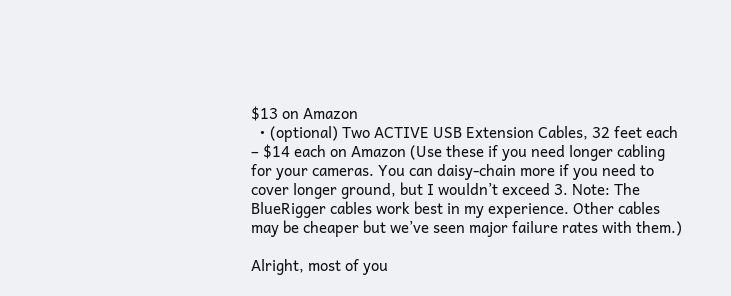$13 on Amazon
  • (optional) Two ACTIVE USB Extension Cables, 32 feet each – $14 each on Amazon (Use these if you need longer cabling for your cameras. You can daisy-chain more if you need to cover longer ground, but I wouldn’t exceed 3. Note: The BlueRigger cables work best in my experience. Other cables may be cheaper but we’ve seen major failure rates with them.)

Alright, most of you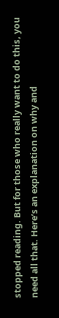stopped reading. But for those who really want to do this, you need all that. Here’s an explanation on why and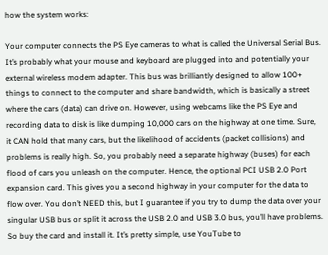how the system works:

Your computer connects the PS Eye cameras to what is called the Universal Serial Bus. It’s probably what your mouse and keyboard are plugged into and potentially your external wireless modem adapter. This bus was brilliantly designed to allow 100+ things to connect to the computer and share bandwidth, which is basically a street where the cars (data) can drive on. However, using webcams like the PS Eye and recording data to disk is like dumping 10,000 cars on the highway at one time. Sure, it CAN hold that many cars, but the likelihood of accidents (packet collisions) and problems is really high. So, you probably need a separate highway (buses) for each flood of cars you unleash on the computer. Hence, the optional PCI USB 2.0 Port expansion card. This gives you a second highway in your computer for the data to flow over. You don’t NEED this, but I guarantee if you try to dump the data over your singular USB bus or split it across the USB 2.0 and USB 3.0 bus, you’ll have problems. So buy the card and install it. It’s pretty simple, use YouTube to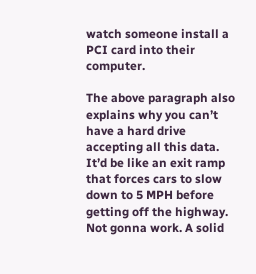watch someone install a PCI card into their computer.

The above paragraph also explains why you can’t have a hard drive accepting all this data. It’d be like an exit ramp that forces cars to slow down to 5 MPH before getting off the highway. Not gonna work. A solid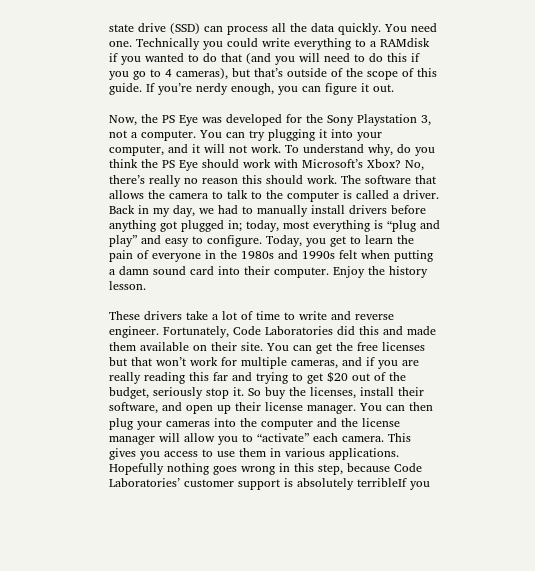state drive (SSD) can process all the data quickly. You need one. Technically you could write everything to a RAMdisk if you wanted to do that (and you will need to do this if you go to 4 cameras), but that’s outside of the scope of this guide. If you’re nerdy enough, you can figure it out.

Now, the PS Eye was developed for the Sony Playstation 3, not a computer. You can try plugging it into your computer, and it will not work. To understand why, do you think the PS Eye should work with Microsoft’s Xbox? No, there’s really no reason this should work. The software that allows the camera to talk to the computer is called a driver. Back in my day, we had to manually install drivers before anything got plugged in; today, most everything is “plug and play” and easy to configure. Today, you get to learn the pain of everyone in the 1980s and 1990s felt when putting a damn sound card into their computer. Enjoy the history lesson.

These drivers take a lot of time to write and reverse engineer. Fortunately, Code Laboratories did this and made them available on their site. You can get the free licenses but that won’t work for multiple cameras, and if you are really reading this far and trying to get $20 out of the budget, seriously stop it. So buy the licenses, install their software, and open up their license manager. You can then plug your cameras into the computer and the license manager will allow you to “activate” each camera. This gives you access to use them in various applications. Hopefully nothing goes wrong in this step, because Code Laboratories’ customer support is absolutely terribleIf you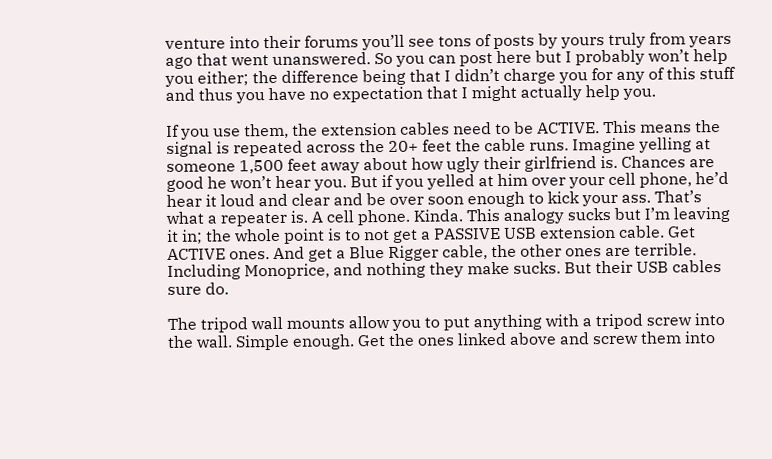venture into their forums you’ll see tons of posts by yours truly from years ago that went unanswered. So you can post here but I probably won’t help you either; the difference being that I didn’t charge you for any of this stuff and thus you have no expectation that I might actually help you.

If you use them, the extension cables need to be ACTIVE. This means the signal is repeated across the 20+ feet the cable runs. Imagine yelling at someone 1,500 feet away about how ugly their girlfriend is. Chances are good he won’t hear you. But if you yelled at him over your cell phone, he’d hear it loud and clear and be over soon enough to kick your ass. That’s what a repeater is. A cell phone. Kinda. This analogy sucks but I’m leaving it in; the whole point is to not get a PASSIVE USB extension cable. Get ACTIVE ones. And get a Blue Rigger cable, the other ones are terrible. Including Monoprice, and nothing they make sucks. But their USB cables sure do.

The tripod wall mounts allow you to put anything with a tripod screw into the wall. Simple enough. Get the ones linked above and screw them into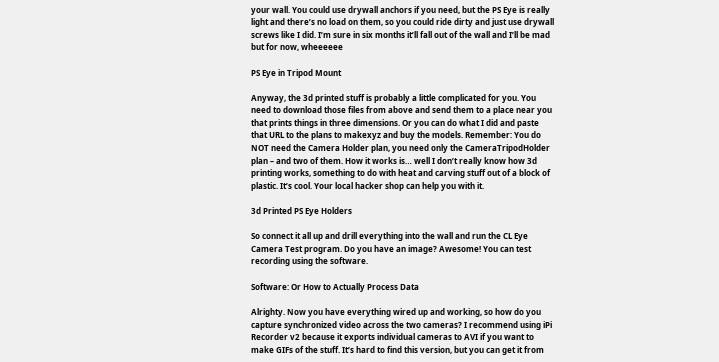your wall. You could use drywall anchors if you need, but the PS Eye is really light and there’s no load on them, so you could ride dirty and just use drywall screws like I did. I’m sure in six months it’ll fall out of the wall and I’ll be mad but for now, wheeeeee

PS Eye in Tripod Mount

Anyway, the 3d printed stuff is probably a little complicated for you. You need to download those files from above and send them to a place near you that prints things in three dimensions. Or you can do what I did and paste that URL to the plans to makexyz and buy the models. Remember: You do NOT need the Camera Holder plan, you need only the CameraTripodHolder plan – and two of them. How it works is… well I don’t really know how 3d printing works, something to do with heat and carving stuff out of a block of plastic. It’s cool. Your local hacker shop can help you with it.

3d Printed PS Eye Holders

So connect it all up and drill everything into the wall and run the CL Eye Camera Test program. Do you have an image? Awesome! You can test recording using the software.

Software: Or How to Actually Process Data

Alrighty. Now you have everything wired up and working, so how do you capture synchronized video across the two cameras? I recommend using iPi Recorder v2 because it exports individual cameras to AVI if you want to make GIFs of the stuff. It’s hard to find this version, but you can get it from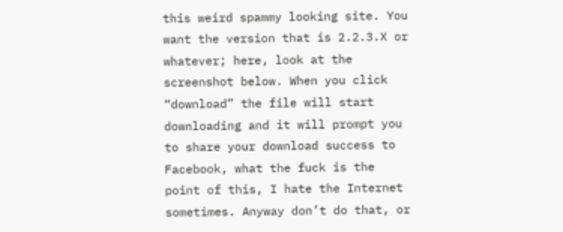this weird spammy looking site. You want the version that is 2.2.3.X or whatever; here, look at the screenshot below. When you click “download” the file will start downloading and it will prompt you to share your download success to Facebook, what the fuck is the point of this, I hate the Internet sometimes. Anyway don’t do that, or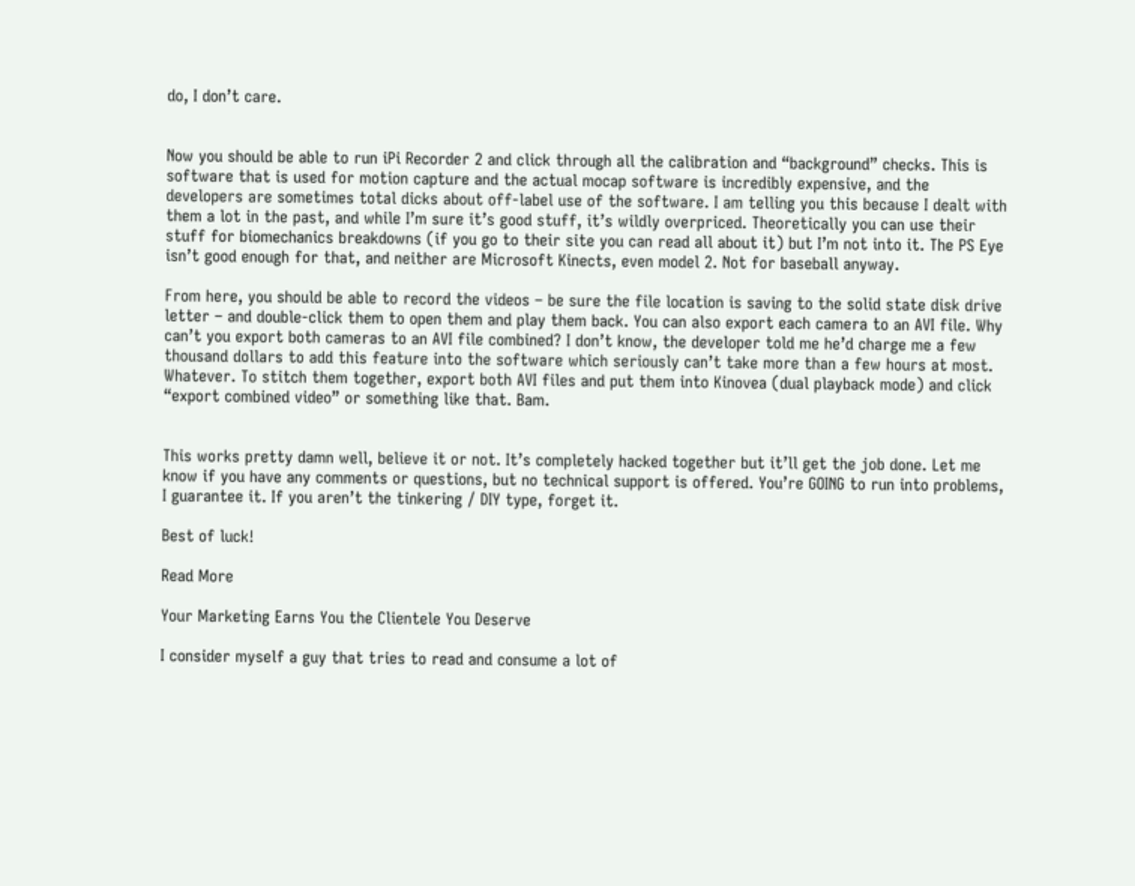do, I don’t care.


Now you should be able to run iPi Recorder 2 and click through all the calibration and “background” checks. This is software that is used for motion capture and the actual mocap software is incredibly expensive, and the developers are sometimes total dicks about off-label use of the software. I am telling you this because I dealt with them a lot in the past, and while I’m sure it’s good stuff, it’s wildly overpriced. Theoretically you can use their stuff for biomechanics breakdowns (if you go to their site you can read all about it) but I’m not into it. The PS Eye isn’t good enough for that, and neither are Microsoft Kinects, even model 2. Not for baseball anyway.

From here, you should be able to record the videos – be sure the file location is saving to the solid state disk drive letter – and double-click them to open them and play them back. You can also export each camera to an AVI file. Why can’t you export both cameras to an AVI file combined? I don’t know, the developer told me he’d charge me a few thousand dollars to add this feature into the software which seriously can’t take more than a few hours at most. Whatever. To stitch them together, export both AVI files and put them into Kinovea (dual playback mode) and click “export combined video” or something like that. Bam.


This works pretty damn well, believe it or not. It’s completely hacked together but it’ll get the job done. Let me know if you have any comments or questions, but no technical support is offered. You’re GOING to run into problems, I guarantee it. If you aren’t the tinkering / DIY type, forget it.

Best of luck!

Read More

Your Marketing Earns You the Clientele You Deserve

I consider myself a guy that tries to read and consume a lot of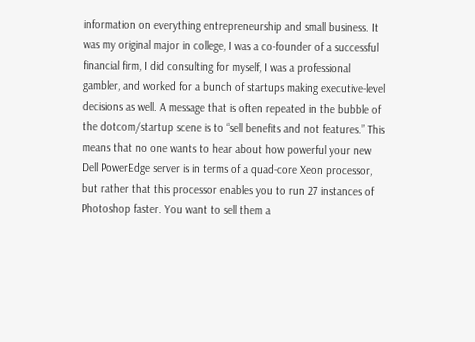information on everything entrepreneurship and small business. It was my original major in college, I was a co-founder of a successful financial firm, I did consulting for myself, I was a professional gambler, and worked for a bunch of startups making executive-level decisions as well. A message that is often repeated in the bubble of the dotcom/startup scene is to “sell benefits and not features.” This means that no one wants to hear about how powerful your new Dell PowerEdge server is in terms of a quad-core Xeon processor, but rather that this processor enables you to run 27 instances of Photoshop faster. You want to sell them a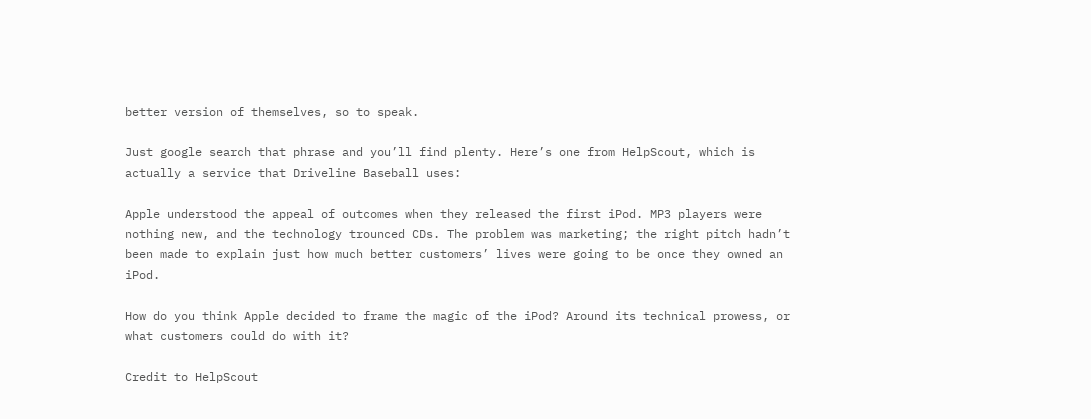better version of themselves, so to speak.

Just google search that phrase and you’ll find plenty. Here’s one from HelpScout, which is actually a service that Driveline Baseball uses:

Apple understood the appeal of outcomes when they released the first iPod. MP3 players were nothing new, and the technology trounced CDs. The problem was marketing; the right pitch hadn’t been made to explain just how much better customers’ lives were going to be once they owned an iPod.

How do you think Apple decided to frame the magic of the iPod? Around its technical prowess, or what customers could do with it?

Credit to HelpScout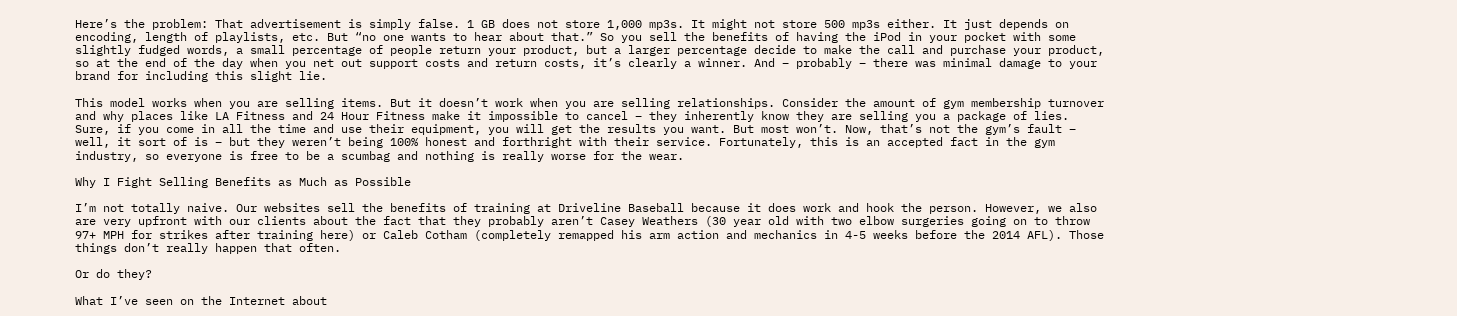Here’s the problem: That advertisement is simply false. 1 GB does not store 1,000 mp3s. It might not store 500 mp3s either. It just depends on encoding, length of playlists, etc. But “no one wants to hear about that.” So you sell the benefits of having the iPod in your pocket with some slightly fudged words, a small percentage of people return your product, but a larger percentage decide to make the call and purchase your product, so at the end of the day when you net out support costs and return costs, it’s clearly a winner. And – probably – there was minimal damage to your brand for including this slight lie.

This model works when you are selling items. But it doesn’t work when you are selling relationships. Consider the amount of gym membership turnover and why places like LA Fitness and 24 Hour Fitness make it impossible to cancel – they inherently know they are selling you a package of lies. Sure, if you come in all the time and use their equipment, you will get the results you want. But most won’t. Now, that’s not the gym’s fault – well, it sort of is – but they weren’t being 100% honest and forthright with their service. Fortunately, this is an accepted fact in the gym industry, so everyone is free to be a scumbag and nothing is really worse for the wear.

Why I Fight Selling Benefits as Much as Possible

I’m not totally naive. Our websites sell the benefits of training at Driveline Baseball because it does work and hook the person. However, we also are very upfront with our clients about the fact that they probably aren’t Casey Weathers (30 year old with two elbow surgeries going on to throw 97+ MPH for strikes after training here) or Caleb Cotham (completely remapped his arm action and mechanics in 4-5 weeks before the 2014 AFL). Those things don’t really happen that often.

Or do they?

What I’ve seen on the Internet about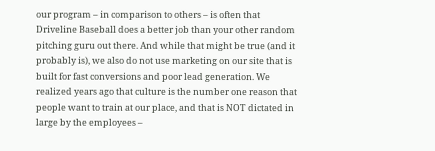our program – in comparison to others – is often that Driveline Baseball does a better job than your other random pitching guru out there. And while that might be true (and it probably is), we also do not use marketing on our site that is built for fast conversions and poor lead generation. We realized years ago that culture is the number one reason that people want to train at our place, and that is NOT dictated in large by the employees –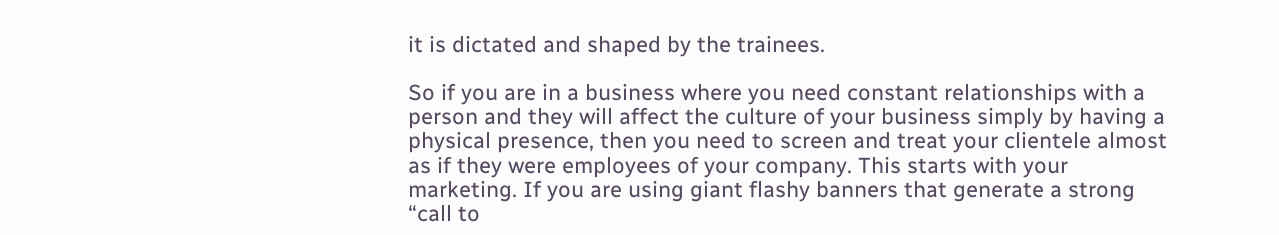it is dictated and shaped by the trainees.

So if you are in a business where you need constant relationships with a person and they will affect the culture of your business simply by having a physical presence, then you need to screen and treat your clientele almost as if they were employees of your company. This starts with your marketing. If you are using giant flashy banners that generate a strong “call to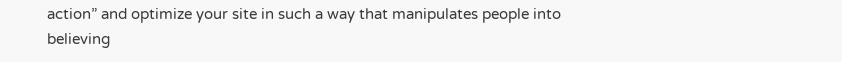action” and optimize your site in such a way that manipulates people into believing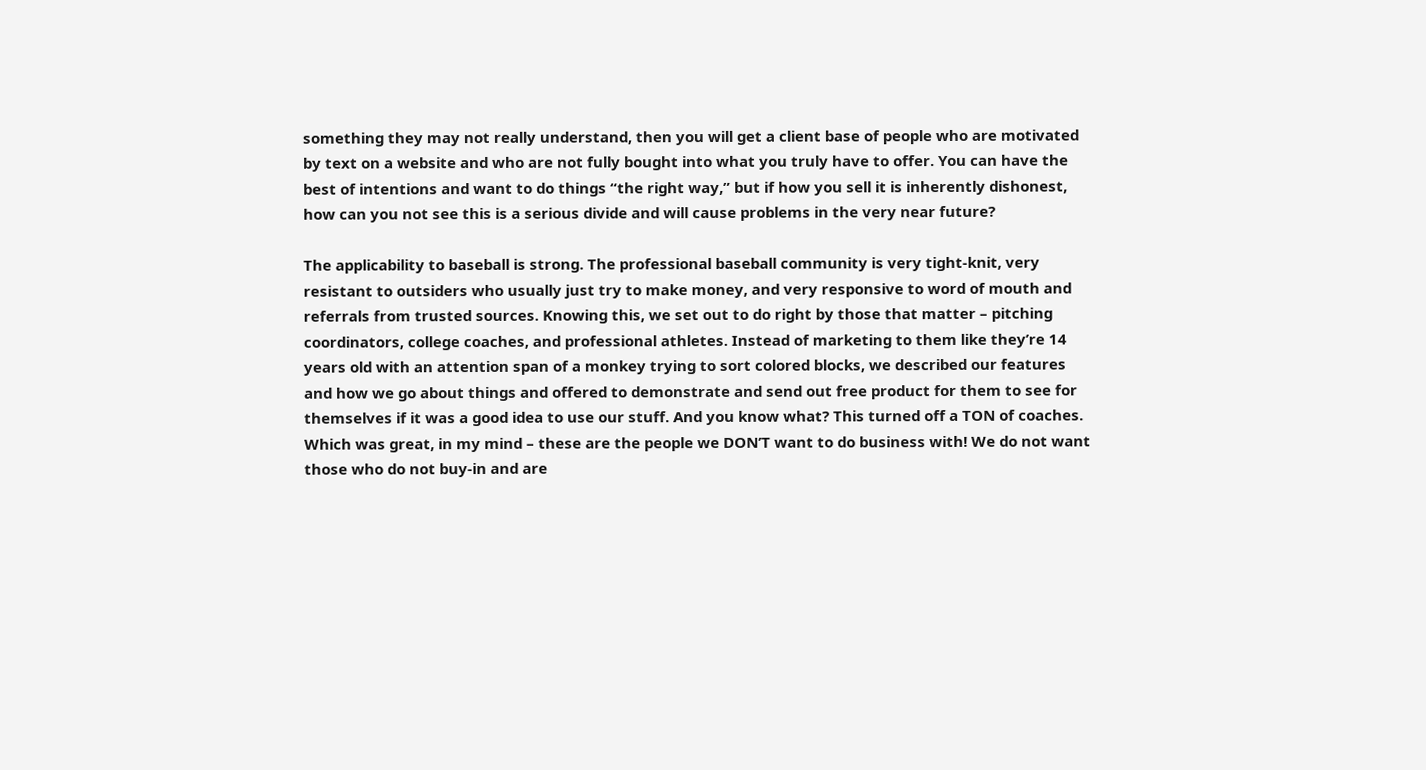something they may not really understand, then you will get a client base of people who are motivated by text on a website and who are not fully bought into what you truly have to offer. You can have the best of intentions and want to do things “the right way,” but if how you sell it is inherently dishonest, how can you not see this is a serious divide and will cause problems in the very near future?

The applicability to baseball is strong. The professional baseball community is very tight-knit, very resistant to outsiders who usually just try to make money, and very responsive to word of mouth and referrals from trusted sources. Knowing this, we set out to do right by those that matter – pitching coordinators, college coaches, and professional athletes. Instead of marketing to them like they’re 14 years old with an attention span of a monkey trying to sort colored blocks, we described our features and how we go about things and offered to demonstrate and send out free product for them to see for themselves if it was a good idea to use our stuff. And you know what? This turned off a TON of coaches. Which was great, in my mind – these are the people we DON’T want to do business with! We do not want those who do not buy-in and are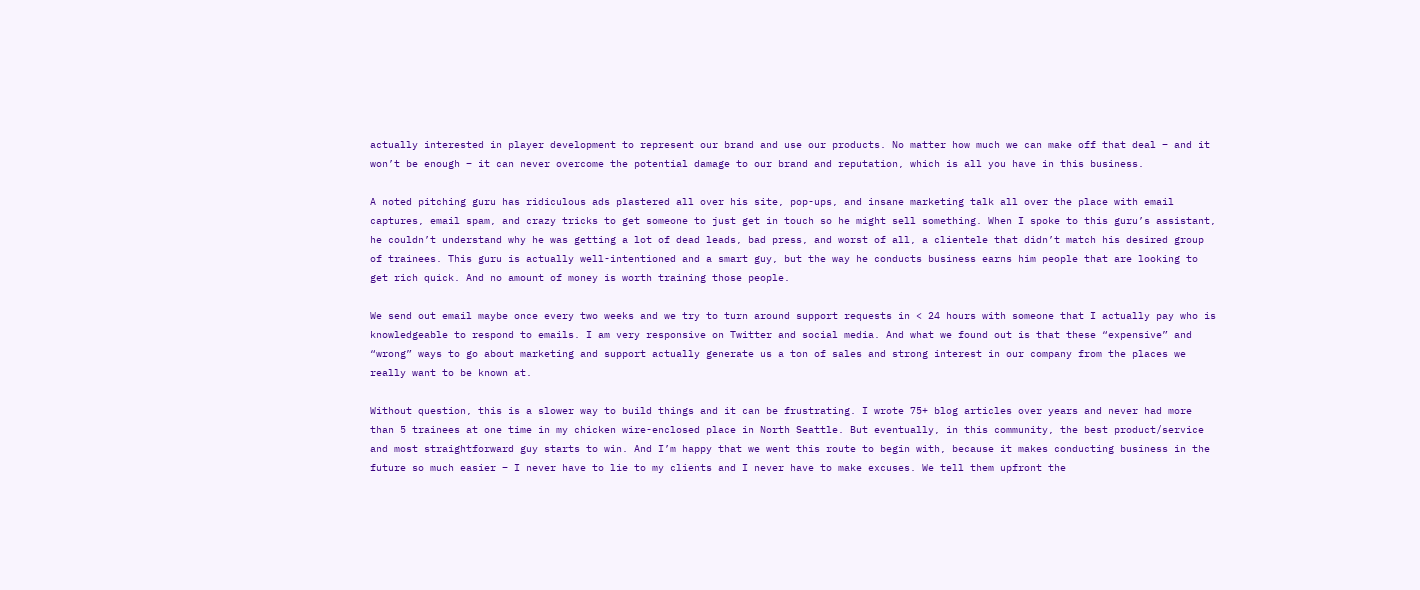actually interested in player development to represent our brand and use our products. No matter how much we can make off that deal – and it won’t be enough – it can never overcome the potential damage to our brand and reputation, which is all you have in this business.

A noted pitching guru has ridiculous ads plastered all over his site, pop-ups, and insane marketing talk all over the place with email captures, email spam, and crazy tricks to get someone to just get in touch so he might sell something. When I spoke to this guru’s assistant, he couldn’t understand why he was getting a lot of dead leads, bad press, and worst of all, a clientele that didn’t match his desired group of trainees. This guru is actually well-intentioned and a smart guy, but the way he conducts business earns him people that are looking to get rich quick. And no amount of money is worth training those people.

We send out email maybe once every two weeks and we try to turn around support requests in < 24 hours with someone that I actually pay who is knowledgeable to respond to emails. I am very responsive on Twitter and social media. And what we found out is that these “expensive” and “wrong” ways to go about marketing and support actually generate us a ton of sales and strong interest in our company from the places we really want to be known at.

Without question, this is a slower way to build things and it can be frustrating. I wrote 75+ blog articles over years and never had more than 5 trainees at one time in my chicken wire-enclosed place in North Seattle. But eventually, in this community, the best product/service and most straightforward guy starts to win. And I’m happy that we went this route to begin with, because it makes conducting business in the future so much easier – I never have to lie to my clients and I never have to make excuses. We tell them upfront the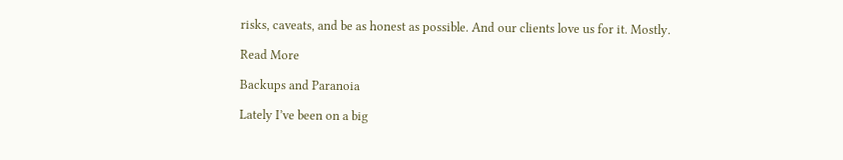risks, caveats, and be as honest as possible. And our clients love us for it. Mostly.

Read More

Backups and Paranoia

Lately I’ve been on a big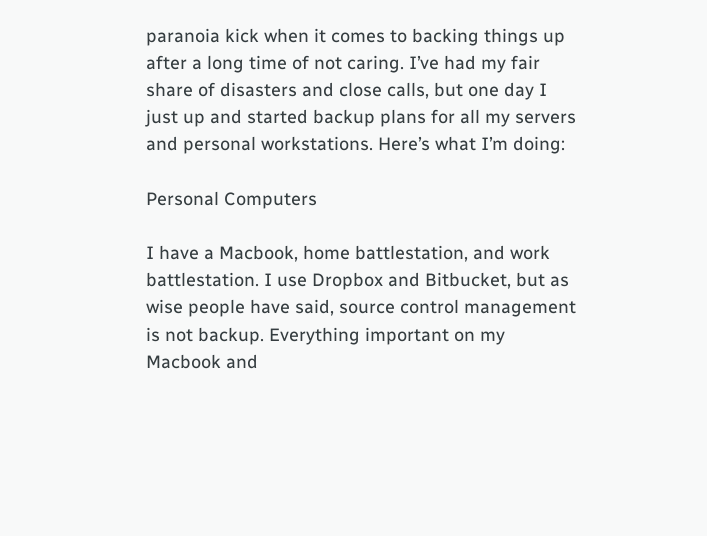paranoia kick when it comes to backing things up after a long time of not caring. I’ve had my fair share of disasters and close calls, but one day I just up and started backup plans for all my servers and personal workstations. Here’s what I’m doing:

Personal Computers

I have a Macbook, home battlestation, and work battlestation. I use Dropbox and Bitbucket, but as wise people have said, source control management is not backup. Everything important on my Macbook and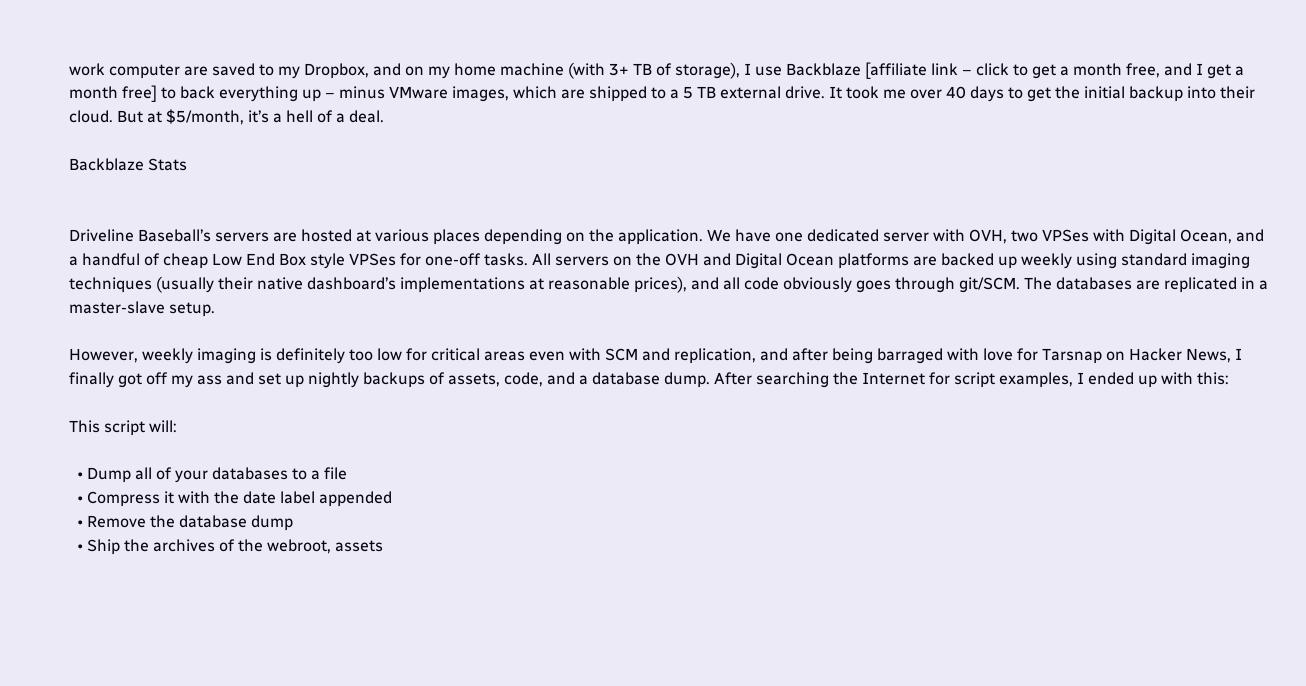work computer are saved to my Dropbox, and on my home machine (with 3+ TB of storage), I use Backblaze [affiliate link – click to get a month free, and I get a month free] to back everything up – minus VMware images, which are shipped to a 5 TB external drive. It took me over 40 days to get the initial backup into their cloud. But at $5/month, it’s a hell of a deal.

Backblaze Stats


Driveline Baseball’s servers are hosted at various places depending on the application. We have one dedicated server with OVH, two VPSes with Digital Ocean, and a handful of cheap Low End Box style VPSes for one-off tasks. All servers on the OVH and Digital Ocean platforms are backed up weekly using standard imaging techniques (usually their native dashboard’s implementations at reasonable prices), and all code obviously goes through git/SCM. The databases are replicated in a master-slave setup.

However, weekly imaging is definitely too low for critical areas even with SCM and replication, and after being barraged with love for Tarsnap on Hacker News, I finally got off my ass and set up nightly backups of assets, code, and a database dump. After searching the Internet for script examples, I ended up with this:

This script will:

  • Dump all of your databases to a file
  • Compress it with the date label appended
  • Remove the database dump
  • Ship the archives of the webroot, assets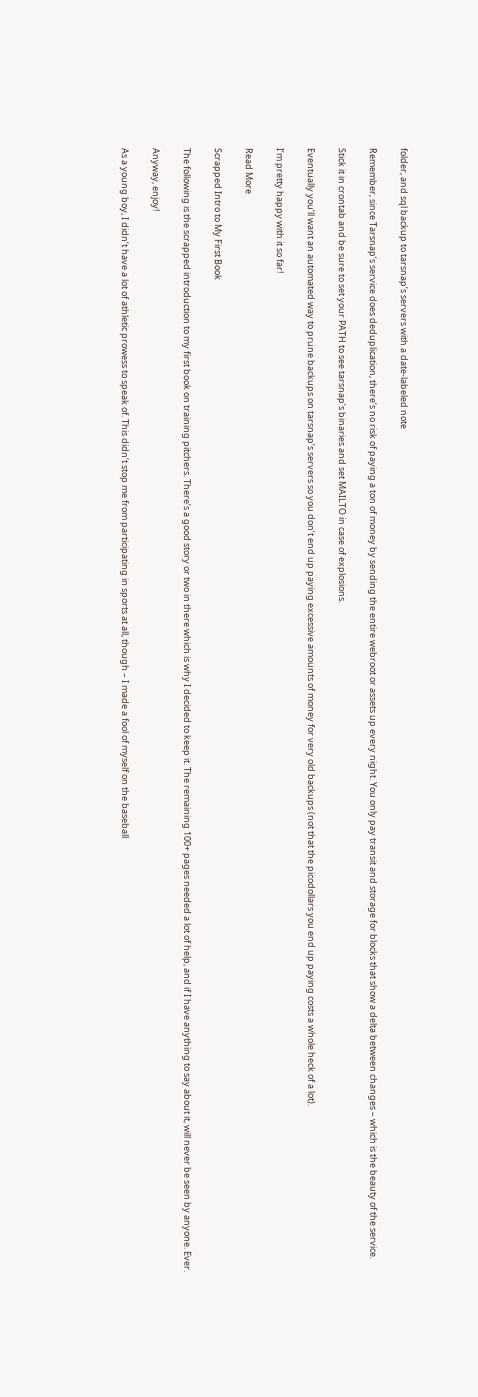folder, and sql backup to tarsnap’s servers with a date-labeled note

Remember, since Tarsnap’s service does deduplication, there’s no risk of paying a ton of money by sending the entire webroot or assets up every night. You only pay transit and storage for blocks that show a delta between changes – which is the beauty of the service.

Stick it in crontab and be sure to set your PATH to see tarsnap’s binaries and set MAILTO in case of explosions.

Eventually you’ll want an automated way to prune backups on tarsnap’s servers so you don’t end up paying excessive amounts of money for very old backups (not that the picodollars you end up paying costs a whole heck of a lot).

I’m pretty happy with it so far!

Read More

Scrapped Intro to My First Book

The following is the scrapped introduction to my first book on training pitchers. There’s a good story or two in there which is why I decided to keep it. The remaining 100+ pages needed a lot of help, and if I have anything to say about it, will never be seen by anyone. Ever.

Anyway, enjoy!

As a young boy, I didn’t have a lot of athletic prowess to speak of. This didn’t stop me from participating in sports at all, though – I made a fool of myself on the baseball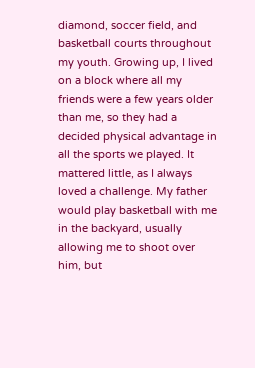diamond, soccer field, and basketball courts throughout my youth. Growing up, I lived on a block where all my friends were a few years older than me, so they had a decided physical advantage in all the sports we played. It mattered little, as I always loved a challenge. My father would play basketball with me in the backyard, usually allowing me to shoot over him, but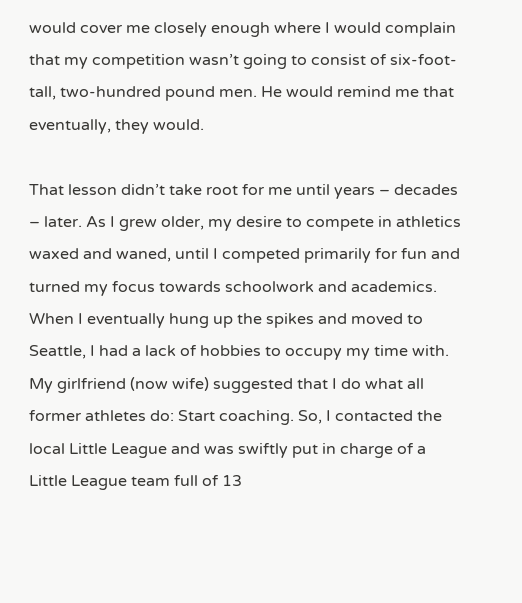would cover me closely enough where I would complain that my competition wasn’t going to consist of six-foot-tall, two-hundred pound men. He would remind me that eventually, they would.

That lesson didn’t take root for me until years – decades – later. As I grew older, my desire to compete in athletics waxed and waned, until I competed primarily for fun and turned my focus towards schoolwork and academics. When I eventually hung up the spikes and moved to Seattle, I had a lack of hobbies to occupy my time with. My girlfriend (now wife) suggested that I do what all former athletes do: Start coaching. So, I contacted the local Little League and was swiftly put in charge of a Little League team full of 13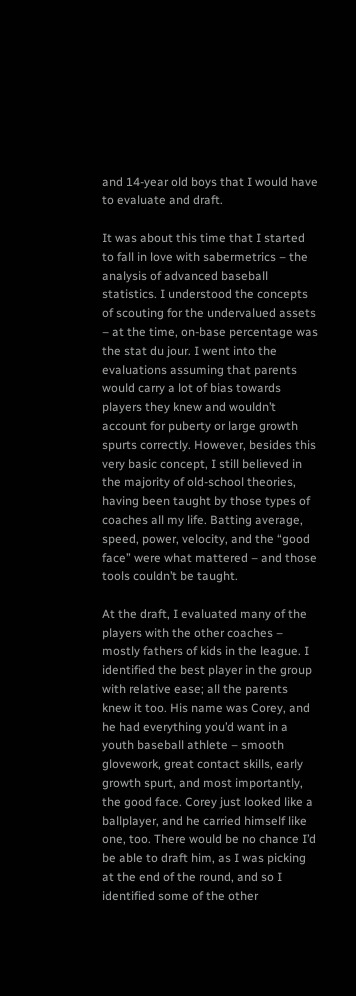and 14-year old boys that I would have to evaluate and draft.

It was about this time that I started to fall in love with sabermetrics – the analysis of advanced baseball statistics. I understood the concepts of scouting for the undervalued assets – at the time, on-base percentage was the stat du jour. I went into the evaluations assuming that parents would carry a lot of bias towards players they knew and wouldn’t account for puberty or large growth spurts correctly. However, besides this very basic concept, I still believed in the majority of old-school theories, having been taught by those types of coaches all my life. Batting average, speed, power, velocity, and the “good face” were what mattered – and those tools couldn’t be taught.

At the draft, I evaluated many of the players with the other coaches – mostly fathers of kids in the league. I identified the best player in the group with relative ease; all the parents knew it too. His name was Corey, and he had everything you’d want in a youth baseball athlete – smooth glovework, great contact skills, early growth spurt, and most importantly, the good face. Corey just looked like a ballplayer, and he carried himself like one, too. There would be no chance I’d be able to draft him, as I was picking at the end of the round, and so I identified some of the other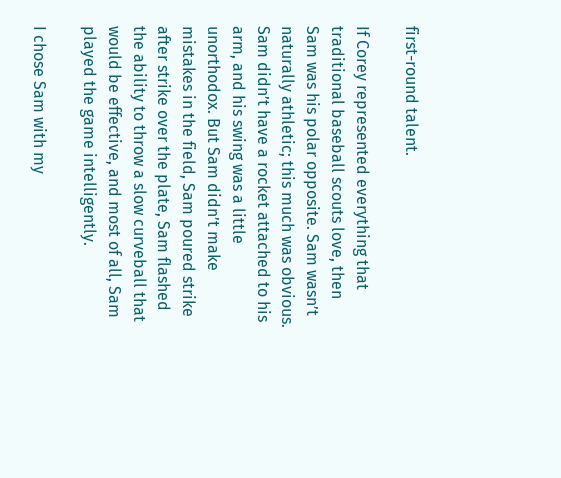first-round talent.

If Corey represented everything that traditional baseball scouts love, then Sam was his polar opposite. Sam wasn’t naturally athletic; this much was obvious. Sam didn’t have a rocket attached to his arm, and his swing was a little unorthodox. But Sam didn’t make mistakes in the field, Sam poured strike after strike over the plate, Sam flashed the ability to throw a slow curveball that would be effective, and most of all, Sam played the game intelligently.

I chose Sam with my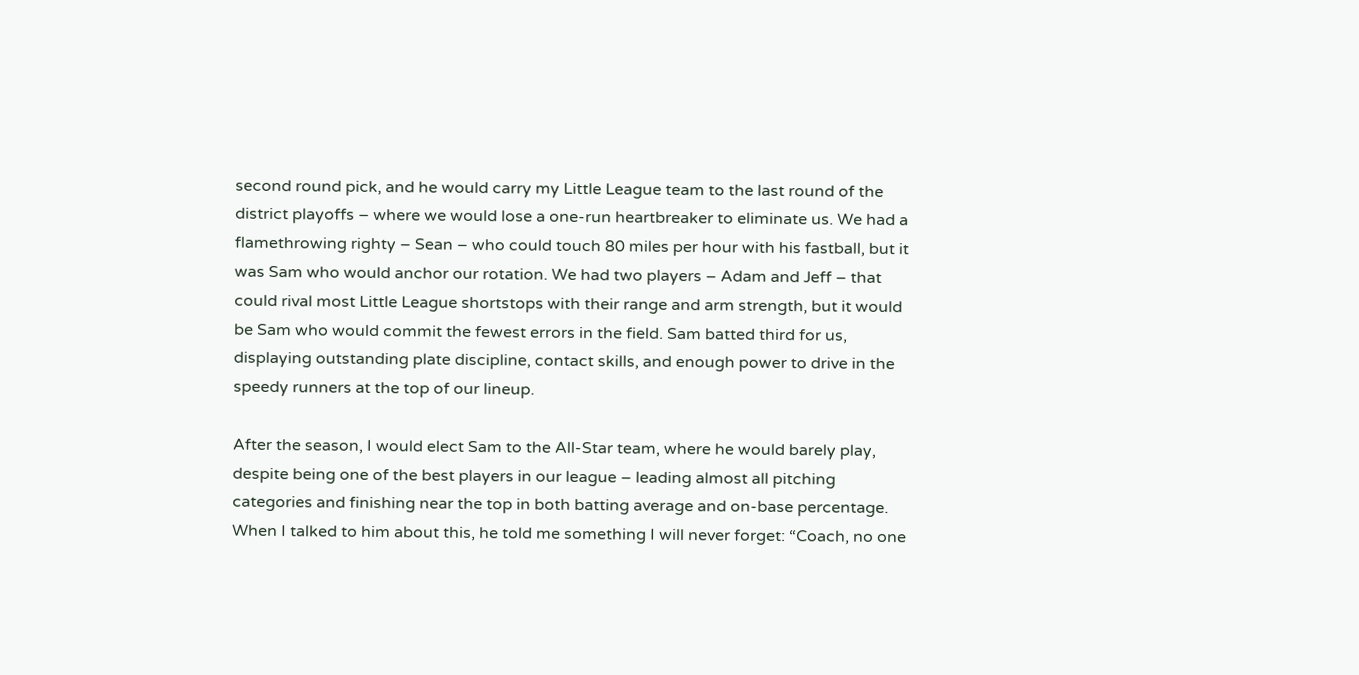second round pick, and he would carry my Little League team to the last round of the district playoffs – where we would lose a one-run heartbreaker to eliminate us. We had a flamethrowing righty – Sean – who could touch 80 miles per hour with his fastball, but it was Sam who would anchor our rotation. We had two players – Adam and Jeff – that could rival most Little League shortstops with their range and arm strength, but it would be Sam who would commit the fewest errors in the field. Sam batted third for us, displaying outstanding plate discipline, contact skills, and enough power to drive in the speedy runners at the top of our lineup.

After the season, I would elect Sam to the All-Star team, where he would barely play, despite being one of the best players in our league – leading almost all pitching categories and finishing near the top in both batting average and on-base percentage. When I talked to him about this, he told me something I will never forget: “Coach, no one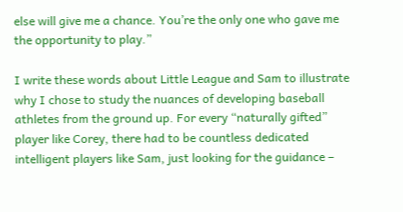else will give me a chance. You’re the only one who gave me the opportunity to play.”

I write these words about Little League and Sam to illustrate why I chose to study the nuances of developing baseball athletes from the ground up. For every “naturally gifted” player like Corey, there had to be countless dedicated intelligent players like Sam, just looking for the guidance –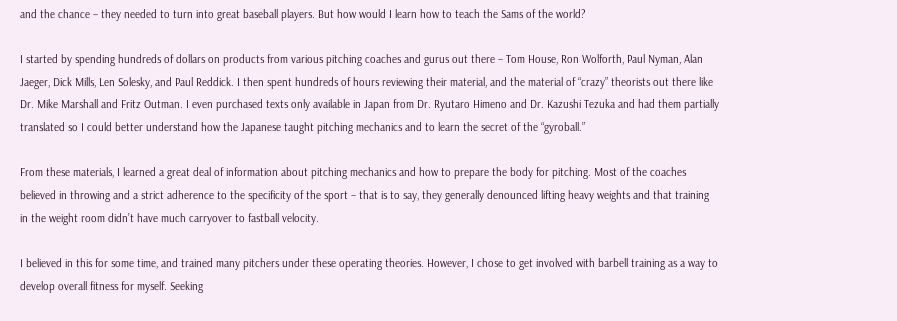and the chance – they needed to turn into great baseball players. But how would I learn how to teach the Sams of the world?

I started by spending hundreds of dollars on products from various pitching coaches and gurus out there – Tom House, Ron Wolforth, Paul Nyman, Alan Jaeger, Dick Mills, Len Solesky, and Paul Reddick. I then spent hundreds of hours reviewing their material, and the material of “crazy” theorists out there like Dr. Mike Marshall and Fritz Outman. I even purchased texts only available in Japan from Dr. Ryutaro Himeno and Dr. Kazushi Tezuka and had them partially translated so I could better understand how the Japanese taught pitching mechanics and to learn the secret of the “gyroball.”

From these materials, I learned a great deal of information about pitching mechanics and how to prepare the body for pitching. Most of the coaches believed in throwing and a strict adherence to the specificity of the sport – that is to say, they generally denounced lifting heavy weights and that training in the weight room didn’t have much carryover to fastball velocity.

I believed in this for some time, and trained many pitchers under these operating theories. However, I chose to get involved with barbell training as a way to develop overall fitness for myself. Seeking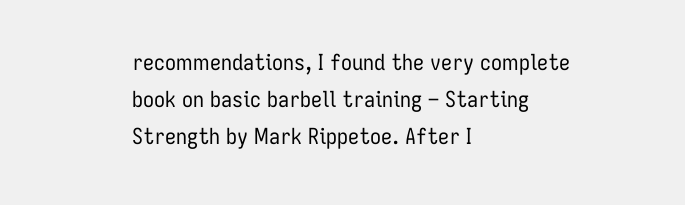recommendations, I found the very complete book on basic barbell training – Starting Strength by Mark Rippetoe. After I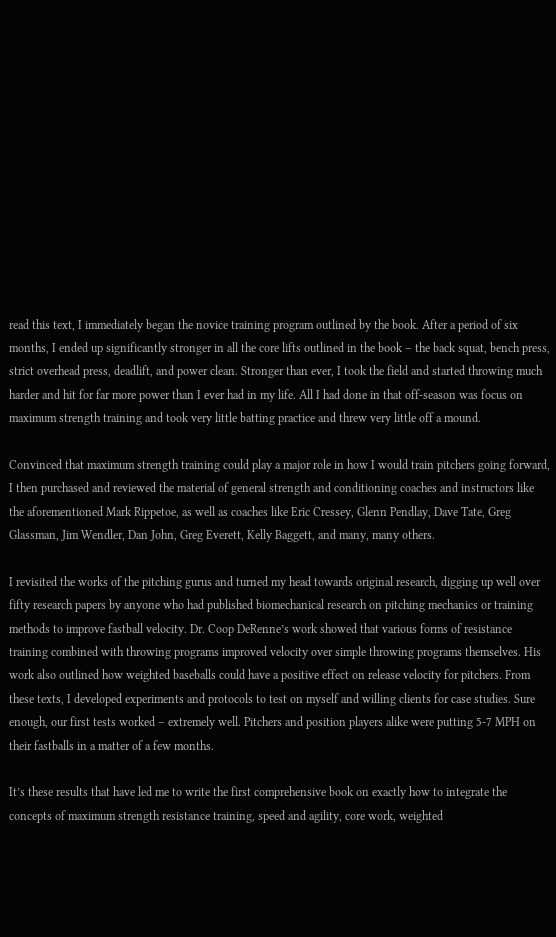read this text, I immediately began the novice training program outlined by the book. After a period of six months, I ended up significantly stronger in all the core lifts outlined in the book – the back squat, bench press, strict overhead press, deadlift, and power clean. Stronger than ever, I took the field and started throwing much harder and hit for far more power than I ever had in my life. All I had done in that off-season was focus on maximum strength training and took very little batting practice and threw very little off a mound.

Convinced that maximum strength training could play a major role in how I would train pitchers going forward, I then purchased and reviewed the material of general strength and conditioning coaches and instructors like the aforementioned Mark Rippetoe, as well as coaches like Eric Cressey, Glenn Pendlay, Dave Tate, Greg Glassman, Jim Wendler, Dan John, Greg Everett, Kelly Baggett, and many, many others.

I revisited the works of the pitching gurus and turned my head towards original research, digging up well over fifty research papers by anyone who had published biomechanical research on pitching mechanics or training methods to improve fastball velocity. Dr. Coop DeRenne’s work showed that various forms of resistance training combined with throwing programs improved velocity over simple throwing programs themselves. His work also outlined how weighted baseballs could have a positive effect on release velocity for pitchers. From these texts, I developed experiments and protocols to test on myself and willing clients for case studies. Sure enough, our first tests worked – extremely well. Pitchers and position players alike were putting 5-7 MPH on their fastballs in a matter of a few months.

It’s these results that have led me to write the first comprehensive book on exactly how to integrate the concepts of maximum strength resistance training, speed and agility, core work, weighted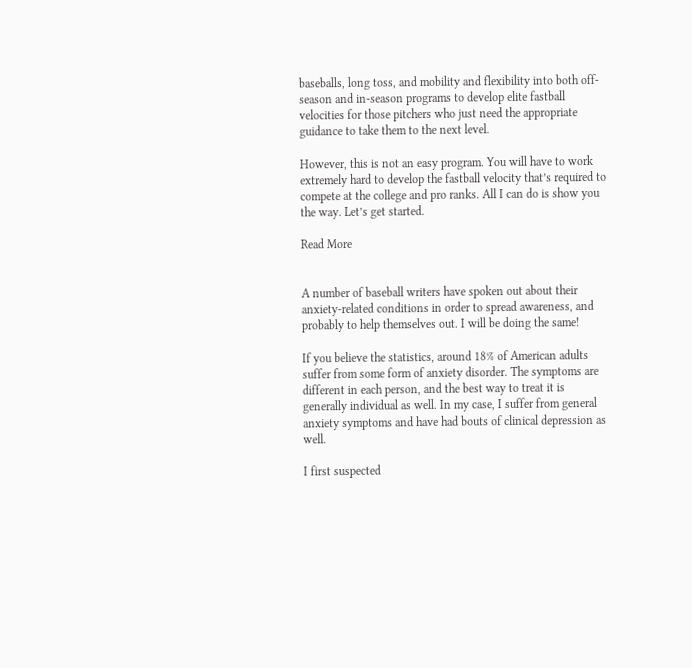baseballs, long toss, and mobility and flexibility into both off-season and in-season programs to develop elite fastball velocities for those pitchers who just need the appropriate guidance to take them to the next level.

However, this is not an easy program. You will have to work extremely hard to develop the fastball velocity that’s required to compete at the college and pro ranks. All I can do is show you the way. Let’s get started.

Read More


A number of baseball writers have spoken out about their anxiety-related conditions in order to spread awareness, and probably to help themselves out. I will be doing the same!

If you believe the statistics, around 18% of American adults suffer from some form of anxiety disorder. The symptoms are different in each person, and the best way to treat it is generally individual as well. In my case, I suffer from general anxiety symptoms and have had bouts of clinical depression as well.

I first suspected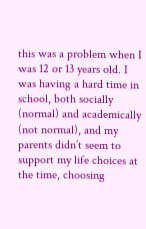this was a problem when I was 12 or 13 years old. I was having a hard time in school, both socially (normal) and academically (not normal), and my parents didn’t seem to support my life choices at the time, choosing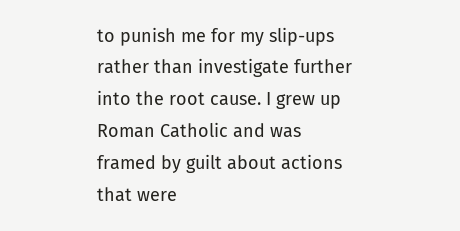to punish me for my slip-ups rather than investigate further into the root cause. I grew up Roman Catholic and was framed by guilt about actions that were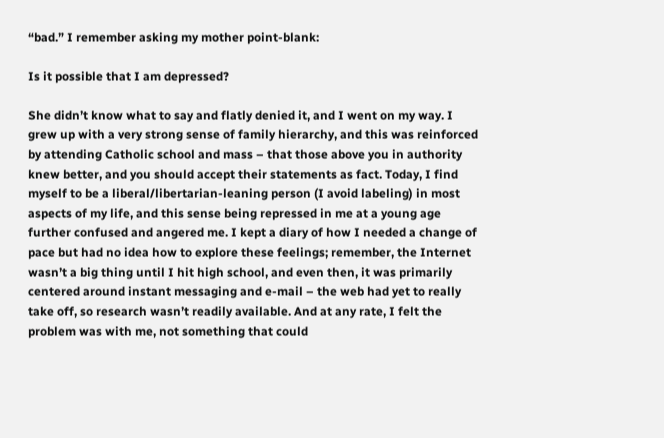“bad.” I remember asking my mother point-blank:

Is it possible that I am depressed?

She didn’t know what to say and flatly denied it, and I went on my way. I grew up with a very strong sense of family hierarchy, and this was reinforced by attending Catholic school and mass – that those above you in authority knew better, and you should accept their statements as fact. Today, I find myself to be a liberal/libertarian-leaning person (I avoid labeling) in most aspects of my life, and this sense being repressed in me at a young age further confused and angered me. I kept a diary of how I needed a change of pace but had no idea how to explore these feelings; remember, the Internet wasn’t a big thing until I hit high school, and even then, it was primarily centered around instant messaging and e-mail – the web had yet to really take off, so research wasn’t readily available. And at any rate, I felt the problem was with me, not something that could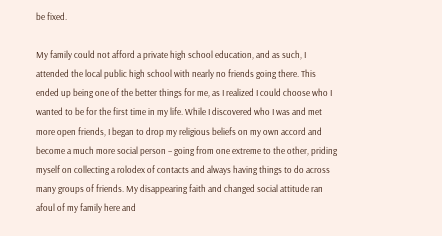be fixed.

My family could not afford a private high school education, and as such, I attended the local public high school with nearly no friends going there. This ended up being one of the better things for me, as I realized I could choose who I wanted to be for the first time in my life. While I discovered who I was and met more open friends, I began to drop my religious beliefs on my own accord and become a much more social person – going from one extreme to the other, priding myself on collecting a rolodex of contacts and always having things to do across many groups of friends. My disappearing faith and changed social attitude ran afoul of my family here and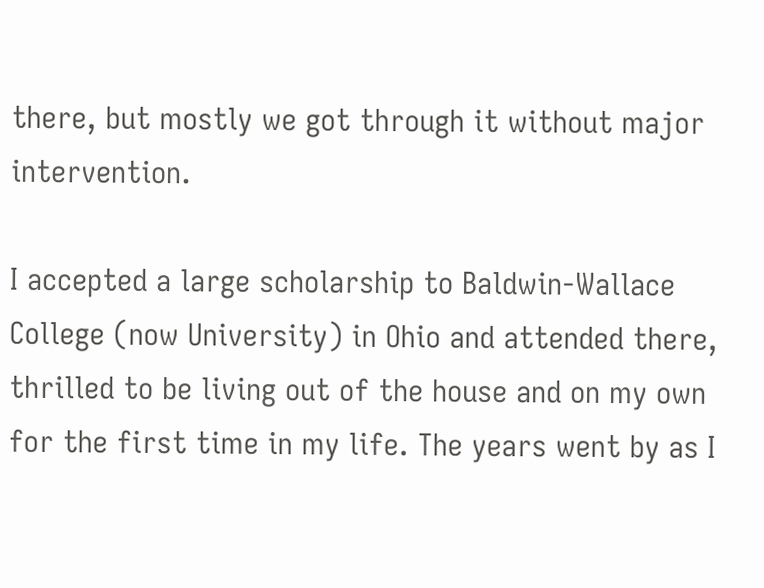there, but mostly we got through it without major intervention.

I accepted a large scholarship to Baldwin-Wallace College (now University) in Ohio and attended there, thrilled to be living out of the house and on my own for the first time in my life. The years went by as I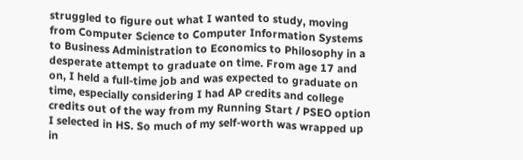struggled to figure out what I wanted to study, moving from Computer Science to Computer Information Systems to Business Administration to Economics to Philosophy in a desperate attempt to graduate on time. From age 17 and on, I held a full-time job and was expected to graduate on time, especially considering I had AP credits and college credits out of the way from my Running Start / PSEO option I selected in HS. So much of my self-worth was wrapped up in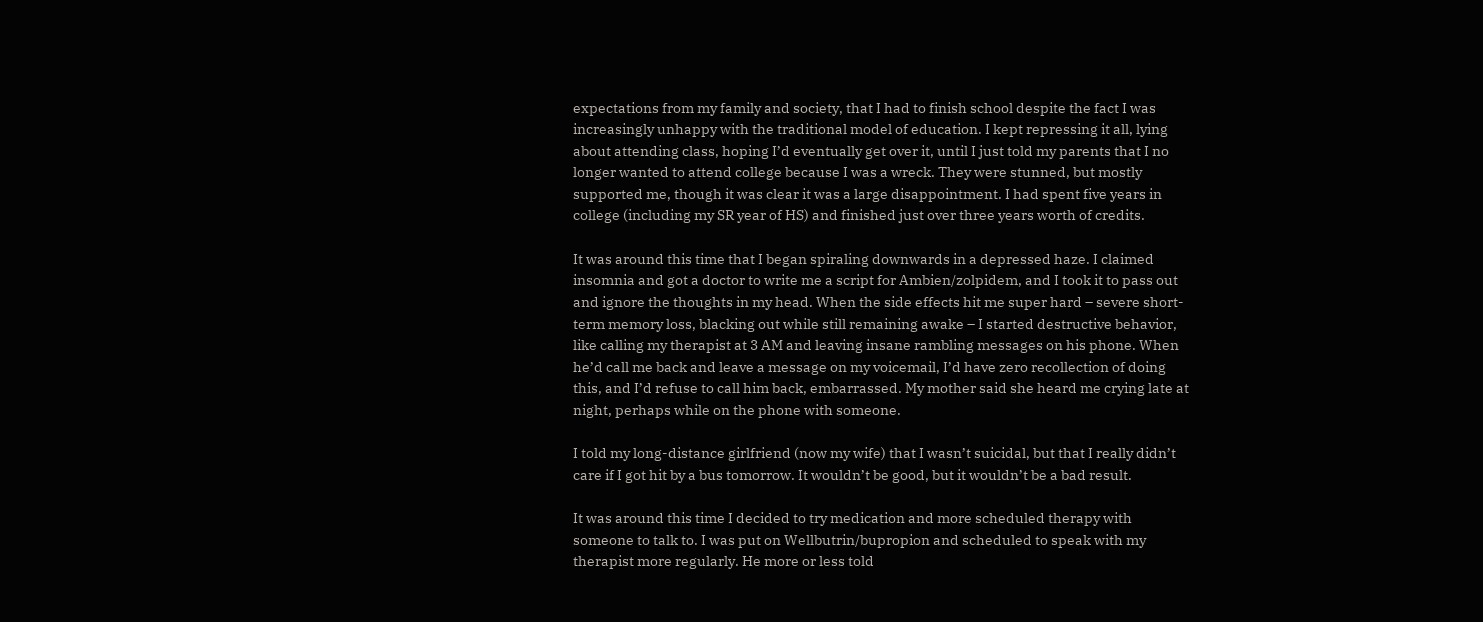expectations from my family and society, that I had to finish school despite the fact I was increasingly unhappy with the traditional model of education. I kept repressing it all, lying about attending class, hoping I’d eventually get over it, until I just told my parents that I no longer wanted to attend college because I was a wreck. They were stunned, but mostly supported me, though it was clear it was a large disappointment. I had spent five years in college (including my SR year of HS) and finished just over three years worth of credits.

It was around this time that I began spiraling downwards in a depressed haze. I claimed insomnia and got a doctor to write me a script for Ambien/zolpidem, and I took it to pass out and ignore the thoughts in my head. When the side effects hit me super hard – severe short-term memory loss, blacking out while still remaining awake – I started destructive behavior, like calling my therapist at 3 AM and leaving insane rambling messages on his phone. When he’d call me back and leave a message on my voicemail, I’d have zero recollection of doing this, and I’d refuse to call him back, embarrassed. My mother said she heard me crying late at night, perhaps while on the phone with someone.

I told my long-distance girlfriend (now my wife) that I wasn’t suicidal, but that I really didn’t care if I got hit by a bus tomorrow. It wouldn’t be good, but it wouldn’t be a bad result.

It was around this time I decided to try medication and more scheduled therapy with someone to talk to. I was put on Wellbutrin/bupropion and scheduled to speak with my therapist more regularly. He more or less told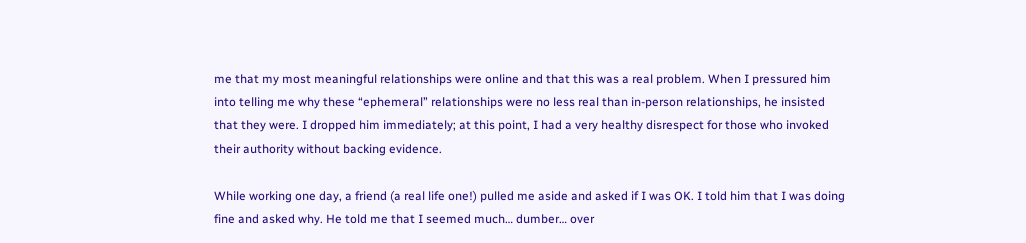me that my most meaningful relationships were online and that this was a real problem. When I pressured him into telling me why these “ephemeral” relationships were no less real than in-person relationships, he insisted that they were. I dropped him immediately; at this point, I had a very healthy disrespect for those who invoked their authority without backing evidence.

While working one day, a friend (a real life one!) pulled me aside and asked if I was OK. I told him that I was doing fine and asked why. He told me that I seemed much… dumber… over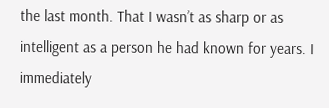the last month. That I wasn’t as sharp or as intelligent as a person he had known for years. I immediately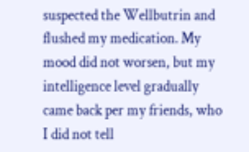suspected the Wellbutrin and flushed my medication. My mood did not worsen, but my intelligence level gradually came back per my friends, who I did not tell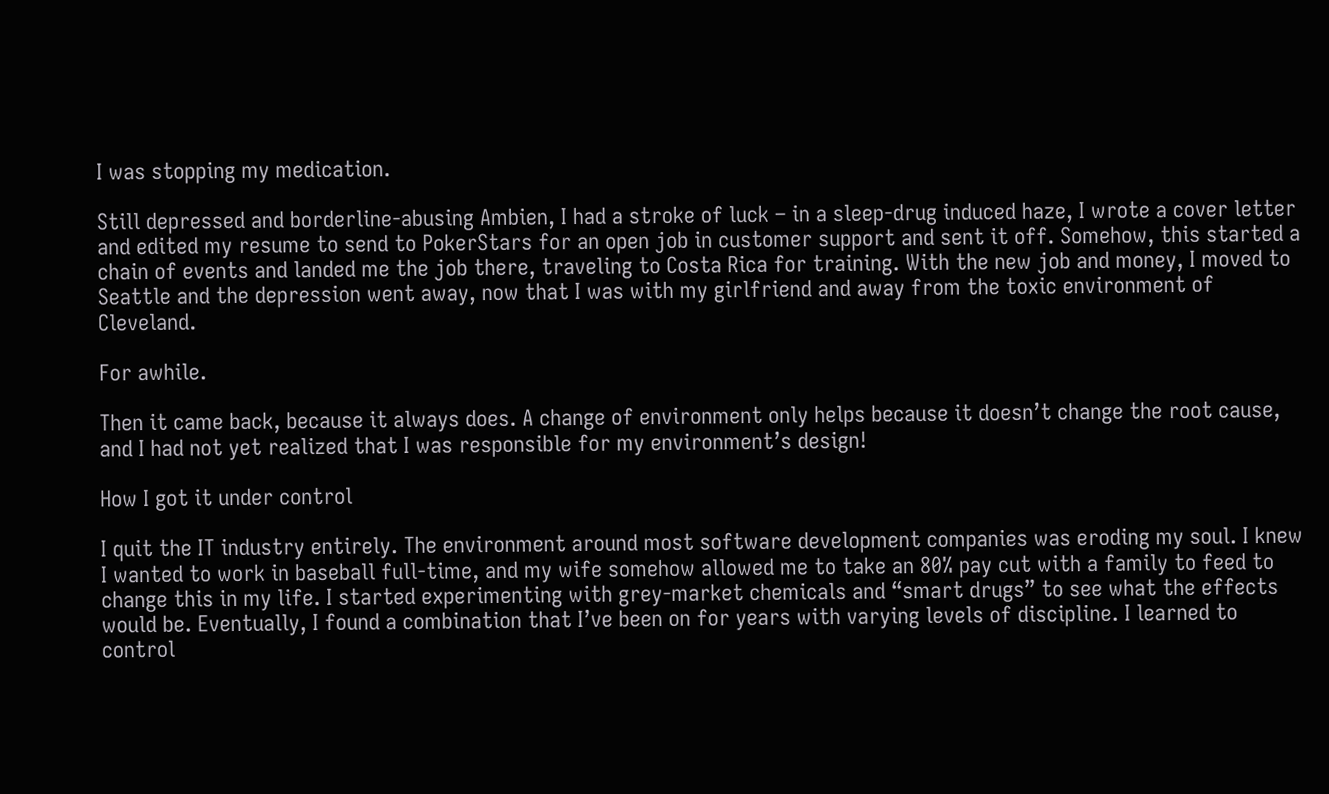I was stopping my medication.

Still depressed and borderline-abusing Ambien, I had a stroke of luck – in a sleep-drug induced haze, I wrote a cover letter and edited my resume to send to PokerStars for an open job in customer support and sent it off. Somehow, this started a chain of events and landed me the job there, traveling to Costa Rica for training. With the new job and money, I moved to Seattle and the depression went away, now that I was with my girlfriend and away from the toxic environment of Cleveland.

For awhile.

Then it came back, because it always does. A change of environment only helps because it doesn’t change the root cause, and I had not yet realized that I was responsible for my environment’s design!

How I got it under control

I quit the IT industry entirely. The environment around most software development companies was eroding my soul. I knew I wanted to work in baseball full-time, and my wife somehow allowed me to take an 80% pay cut with a family to feed to change this in my life. I started experimenting with grey-market chemicals and “smart drugs” to see what the effects would be. Eventually, I found a combination that I’ve been on for years with varying levels of discipline. I learned to control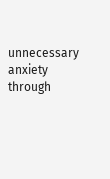unnecessary anxiety through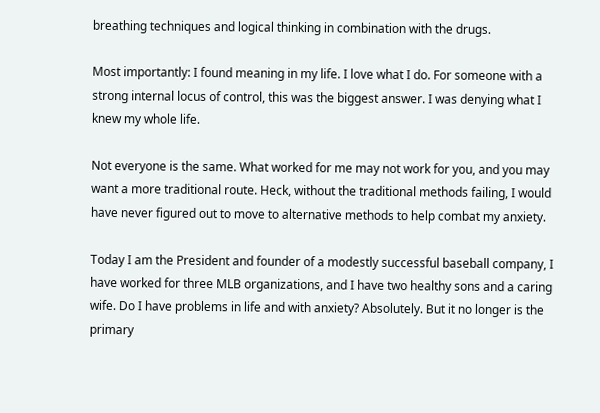breathing techniques and logical thinking in combination with the drugs.

Most importantly: I found meaning in my life. I love what I do. For someone with a strong internal locus of control, this was the biggest answer. I was denying what I knew my whole life.

Not everyone is the same. What worked for me may not work for you, and you may want a more traditional route. Heck, without the traditional methods failing, I would have never figured out to move to alternative methods to help combat my anxiety.

Today I am the President and founder of a modestly successful baseball company, I have worked for three MLB organizations, and I have two healthy sons and a caring wife. Do I have problems in life and with anxiety? Absolutely. But it no longer is the primary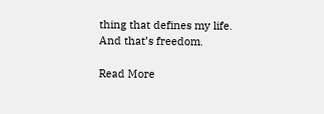thing that defines my life. And that’s freedom.

Read More